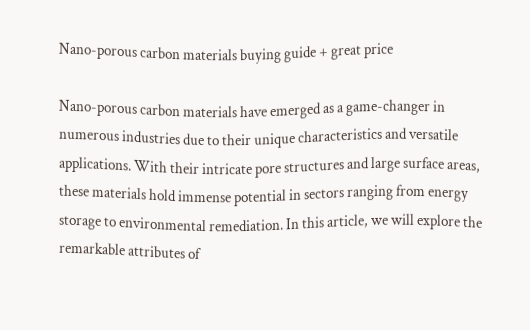Nano-porous carbon materials buying guide + great price

Nano-porous carbon materials have emerged as a game-changer in numerous industries due to their unique characteristics and versatile applications. With their intricate pore structures and large surface areas, these materials hold immense potential in sectors ranging from energy storage to environmental remediation. In this article, we will explore the remarkable attributes of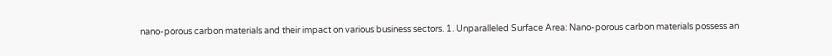nano-porous carbon materials and their impact on various business sectors. 1. Unparalleled Surface Area: Nano-porous carbon materials possess an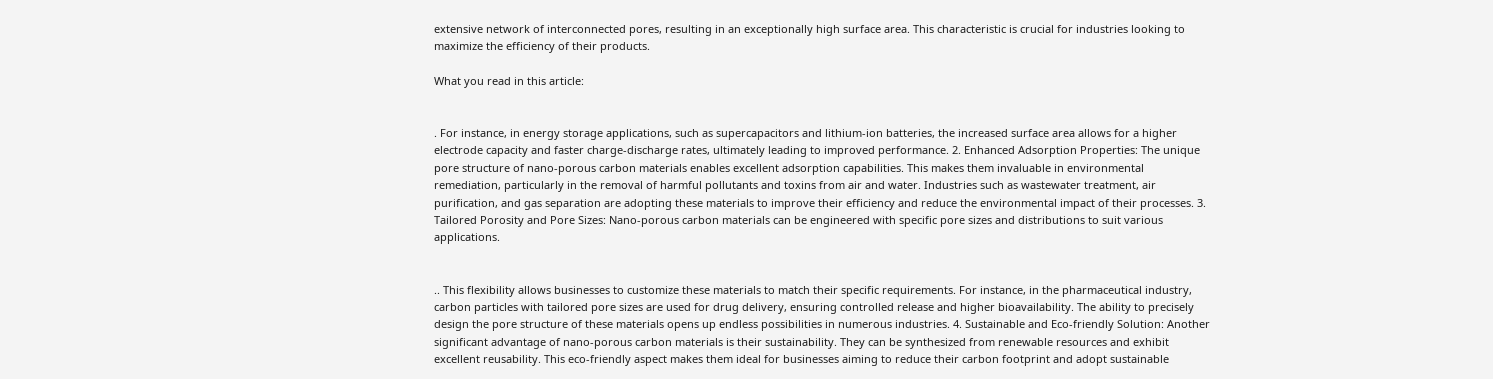extensive network of interconnected pores, resulting in an exceptionally high surface area. This characteristic is crucial for industries looking to maximize the efficiency of their products.

What you read in this article:


. For instance, in energy storage applications, such as supercapacitors and lithium-ion batteries, the increased surface area allows for a higher electrode capacity and faster charge-discharge rates, ultimately leading to improved performance. 2. Enhanced Adsorption Properties: The unique pore structure of nano-porous carbon materials enables excellent adsorption capabilities. This makes them invaluable in environmental remediation, particularly in the removal of harmful pollutants and toxins from air and water. Industries such as wastewater treatment, air purification, and gas separation are adopting these materials to improve their efficiency and reduce the environmental impact of their processes. 3. Tailored Porosity and Pore Sizes: Nano-porous carbon materials can be engineered with specific pore sizes and distributions to suit various applications.


.. This flexibility allows businesses to customize these materials to match their specific requirements. For instance, in the pharmaceutical industry, carbon particles with tailored pore sizes are used for drug delivery, ensuring controlled release and higher bioavailability. The ability to precisely design the pore structure of these materials opens up endless possibilities in numerous industries. 4. Sustainable and Eco-friendly Solution: Another significant advantage of nano-porous carbon materials is their sustainability. They can be synthesized from renewable resources and exhibit excellent reusability. This eco-friendly aspect makes them ideal for businesses aiming to reduce their carbon footprint and adopt sustainable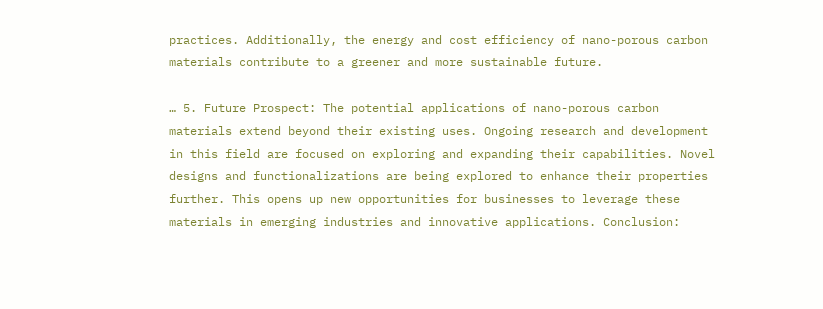practices. Additionally, the energy and cost efficiency of nano-porous carbon materials contribute to a greener and more sustainable future.

… 5. Future Prospect: The potential applications of nano-porous carbon materials extend beyond their existing uses. Ongoing research and development in this field are focused on exploring and expanding their capabilities. Novel designs and functionalizations are being explored to enhance their properties further. This opens up new opportunities for businesses to leverage these materials in emerging industries and innovative applications. Conclusion: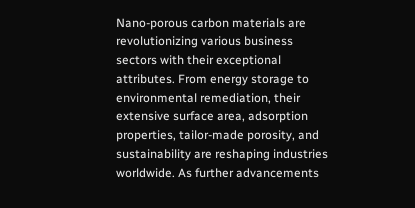Nano-porous carbon materials are revolutionizing various business sectors with their exceptional attributes. From energy storage to environmental remediation, their extensive surface area, adsorption properties, tailor-made porosity, and sustainability are reshaping industries worldwide. As further advancements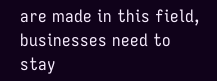are made in this field, businesses need to stay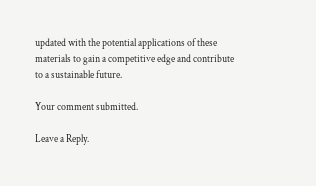updated with the potential applications of these materials to gain a competitive edge and contribute to a sustainable future.

Your comment submitted.

Leave a Reply.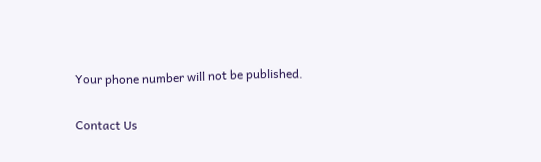Your phone number will not be published.

Contact Us